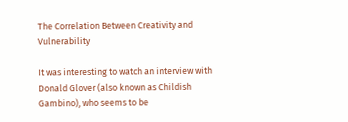The Correlation Between Creativity and Vulnerability

It was interesting to watch an interview with Donald Glover (also known as Childish Gambino), who seems to be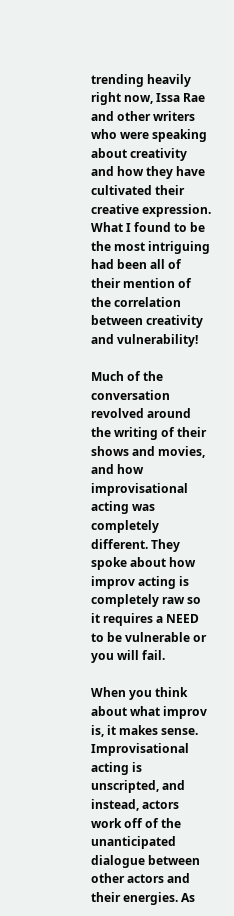trending heavily right now, Issa Rae and other writers who were speaking about creativity and how they have cultivated their creative expression. What I found to be the most intriguing had been all of their mention of the correlation between creativity and vulnerability!

Much of the conversation revolved around the writing of their shows and movies, and how improvisational acting was completely different. They spoke about how improv acting is completely raw so it requires a NEED to be vulnerable or you will fail.

When you think about what improv is, it makes sense. Improvisational acting is unscripted, and instead, actors work off of the unanticipated dialogue between other actors and their energies. As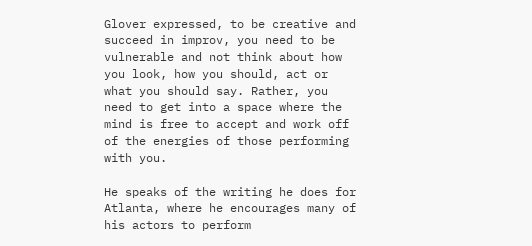Glover expressed, to be creative and succeed in improv, you need to be vulnerable and not think about how you look, how you should, act or what you should say. Rather, you need to get into a space where the mind is free to accept and work off of the energies of those performing with you.

He speaks of the writing he does for Atlanta, where he encourages many of his actors to perform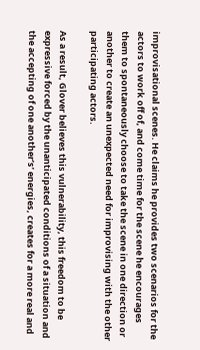improvisational scenes. He claims he provides two scenarios for the actors to work off of, and come time for the scene he encourages them to spontaneously choose to take the scene in one direction or another to create an unexpected need for improvising with the other participating actors.

As a result, Glover believes this vulnerability, this freedom to be expressive forced by the unanticipated conditions of a situation and the accepting of one another’s’ energies, creates for a more real and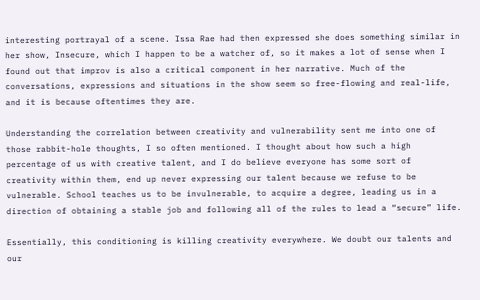interesting portrayal of a scene. Issa Rae had then expressed she does something similar in her show, Insecure, which I happen to be a watcher of, so it makes a lot of sense when I found out that improv is also a critical component in her narrative. Much of the conversations, expressions and situations in the show seem so free-flowing and real-life, and it is because oftentimes they are.

Understanding the correlation between creativity and vulnerability sent me into one of those rabbit-hole thoughts, I so often mentioned. I thought about how such a high percentage of us with creative talent, and I do believe everyone has some sort of creativity within them, end up never expressing our talent because we refuse to be vulnerable. School teaches us to be invulnerable, to acquire a degree, leading us in a direction of obtaining a stable job and following all of the rules to lead a “secure” life.

Essentially, this conditioning is killing creativity everywhere. We doubt our talents and our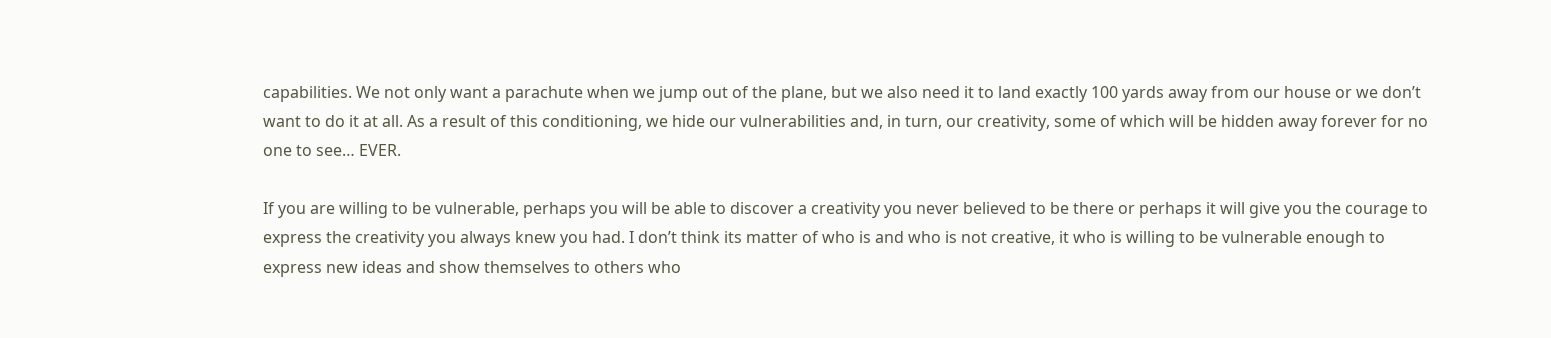capabilities. We not only want a parachute when we jump out of the plane, but we also need it to land exactly 100 yards away from our house or we don’t want to do it at all. As a result of this conditioning, we hide our vulnerabilities and, in turn, our creativity, some of which will be hidden away forever for no one to see… EVER.

If you are willing to be vulnerable, perhaps you will be able to discover a creativity you never believed to be there or perhaps it will give you the courage to express the creativity you always knew you had. I don’t think its matter of who is and who is not creative, it who is willing to be vulnerable enough to express new ideas and show themselves to others who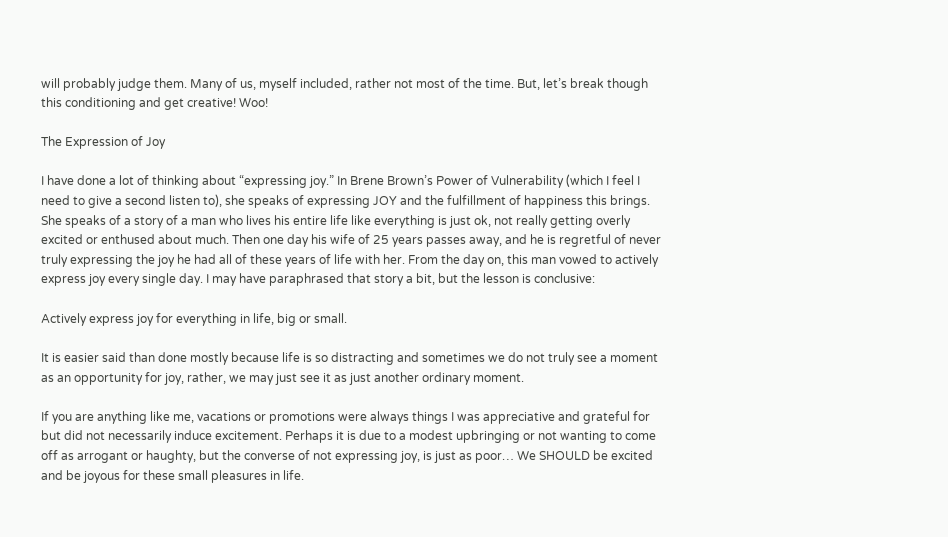will probably judge them. Many of us, myself included, rather not most of the time. But, let’s break though this conditioning and get creative! Woo!

The Expression of Joy

I have done a lot of thinking about “expressing joy.” In Brene Brown’s Power of Vulnerability (which I feel I need to give a second listen to), she speaks of expressing JOY and the fulfillment of happiness this brings. She speaks of a story of a man who lives his entire life like everything is just ok, not really getting overly excited or enthused about much. Then one day his wife of 25 years passes away, and he is regretful of never truly expressing the joy he had all of these years of life with her. From the day on, this man vowed to actively express joy every single day. I may have paraphrased that story a bit, but the lesson is conclusive:

Actively express joy for everything in life, big or small.

It is easier said than done mostly because life is so distracting and sometimes we do not truly see a moment as an opportunity for joy, rather, we may just see it as just another ordinary moment.

If you are anything like me, vacations or promotions were always things I was appreciative and grateful for but did not necessarily induce excitement. Perhaps it is due to a modest upbringing or not wanting to come off as arrogant or haughty, but the converse of not expressing joy, is just as poor… We SHOULD be excited and be joyous for these small pleasures in life.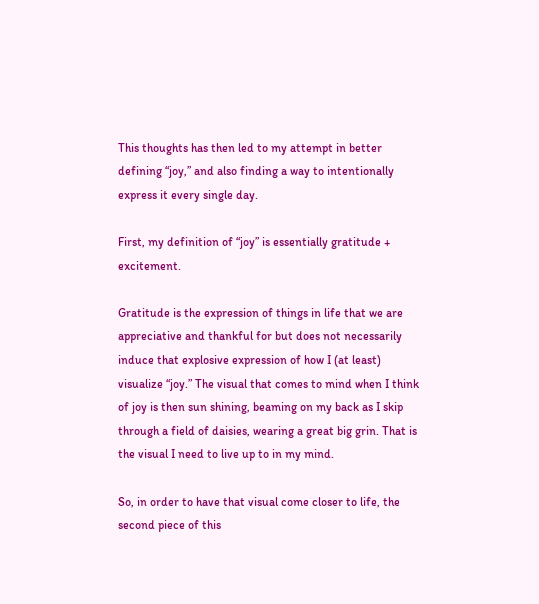This thoughts has then led to my attempt in better defining “joy,” and also finding a way to intentionally express it every single day.

First, my definition of “joy” is essentially gratitude + excitement.

Gratitude is the expression of things in life that we are appreciative and thankful for but does not necessarily induce that explosive expression of how I (at least) visualize “joy.” The visual that comes to mind when I think of joy is then sun shining, beaming on my back as I skip through a field of daisies, wearing a great big grin. That is the visual I need to live up to in my mind.

So, in order to have that visual come closer to life, the second piece of this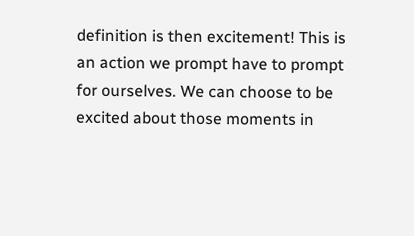definition is then excitement! This is an action we prompt have to prompt for ourselves. We can choose to be excited about those moments in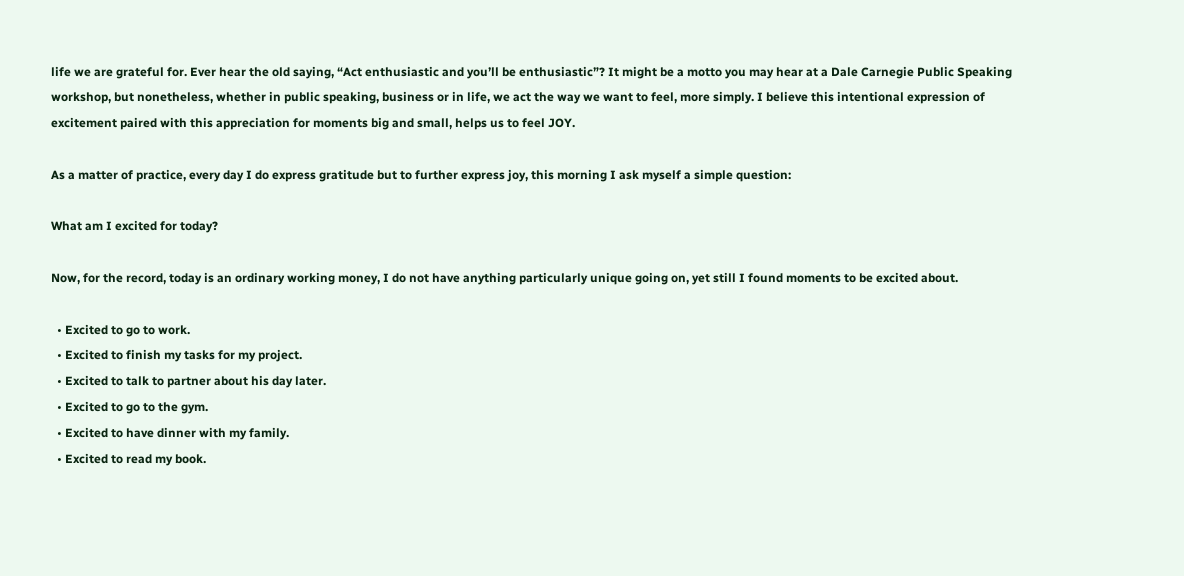life we are grateful for. Ever hear the old saying, “Act enthusiastic and you’ll be enthusiastic”? It might be a motto you may hear at a Dale Carnegie Public Speaking workshop, but nonetheless, whether in public speaking, business or in life, we act the way we want to feel, more simply. I believe this intentional expression of excitement paired with this appreciation for moments big and small, helps us to feel JOY.

As a matter of practice, every day I do express gratitude but to further express joy, this morning I ask myself a simple question:

What am I excited for today?

Now, for the record, today is an ordinary working money, I do not have anything particularly unique going on, yet still I found moments to be excited about.

  • Excited to go to work.
  • Excited to finish my tasks for my project.
  • Excited to talk to partner about his day later.
  • Excited to go to the gym.
  • Excited to have dinner with my family.
  • Excited to read my book.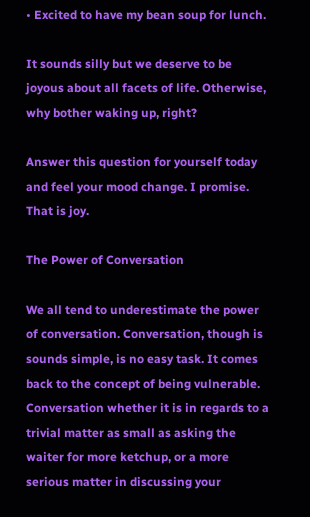• Excited to have my bean soup for lunch.

It sounds silly but we deserve to be joyous about all facets of life. Otherwise, why bother waking up, right?

Answer this question for yourself today and feel your mood change. I promise. That is joy.

The Power of Conversation

We all tend to underestimate the power of conversation. Conversation, though is sounds simple, is no easy task. It comes back to the concept of being vulnerable. Conversation whether it is in regards to a trivial matter as small as asking the waiter for more ketchup, or a more serious matter in discussing your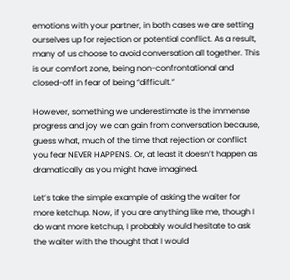emotions with your partner, in both cases we are setting ourselves up for rejection or potential conflict. As a result, many of us choose to avoid conversation all together. This is our comfort zone, being non-confrontational and closed-off in fear of being “difficult.”

However, something we underestimate is the immense progress and joy we can gain from conversation because, guess what, much of the time that rejection or conflict you fear NEVER HAPPENS. Or, at least it doesn’t happen as dramatically as you might have imagined.

Let’s take the simple example of asking the waiter for more ketchup. Now, if you are anything like me, though I do want more ketchup, I probably would hesitate to ask the waiter with the thought that I would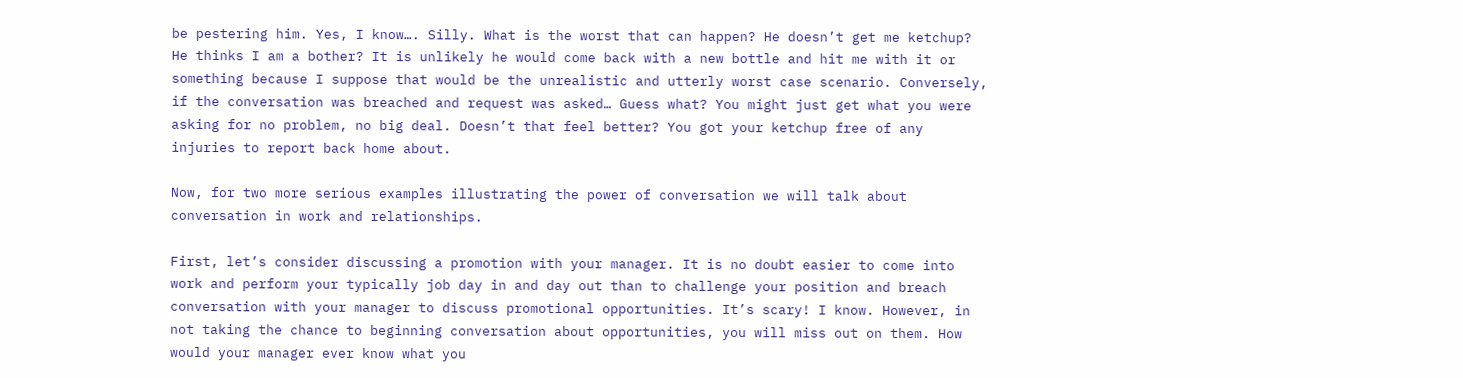be pestering him. Yes, I know…. Silly. What is the worst that can happen? He doesn’t get me ketchup? He thinks I am a bother? It is unlikely he would come back with a new bottle and hit me with it or something because I suppose that would be the unrealistic and utterly worst case scenario. Conversely, if the conversation was breached and request was asked… Guess what? You might just get what you were asking for no problem, no big deal. Doesn’t that feel better? You got your ketchup free of any injuries to report back home about.

Now, for two more serious examples illustrating the power of conversation we will talk about conversation in work and relationships.

First, let’s consider discussing a promotion with your manager. It is no doubt easier to come into work and perform your typically job day in and day out than to challenge your position and breach conversation with your manager to discuss promotional opportunities. It’s scary! I know. However, in not taking the chance to beginning conversation about opportunities, you will miss out on them. How would your manager ever know what you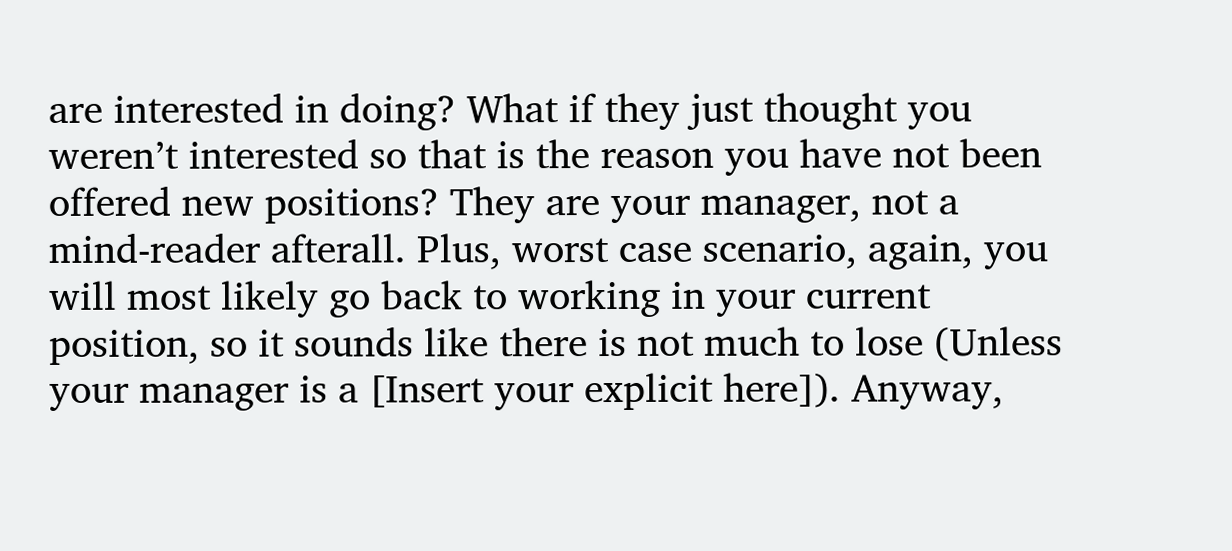are interested in doing? What if they just thought you weren’t interested so that is the reason you have not been offered new positions? They are your manager, not a mind-reader afterall. Plus, worst case scenario, again, you will most likely go back to working in your current position, so it sounds like there is not much to lose (Unless your manager is a [Insert your explicit here]). Anyway,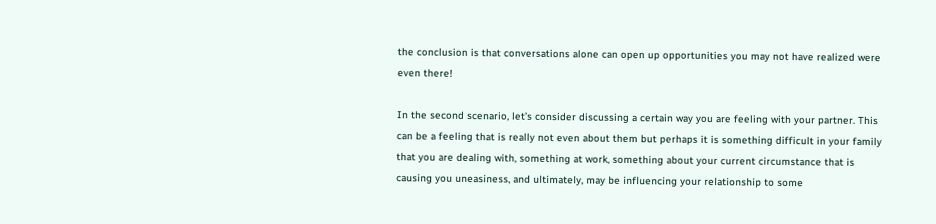the conclusion is that conversations alone can open up opportunities you may not have realized were even there!

In the second scenario, let’s consider discussing a certain way you are feeling with your partner. This can be a feeling that is really not even about them but perhaps it is something difficult in your family that you are dealing with, something at work, something about your current circumstance that is causing you uneasiness, and ultimately, may be influencing your relationship to some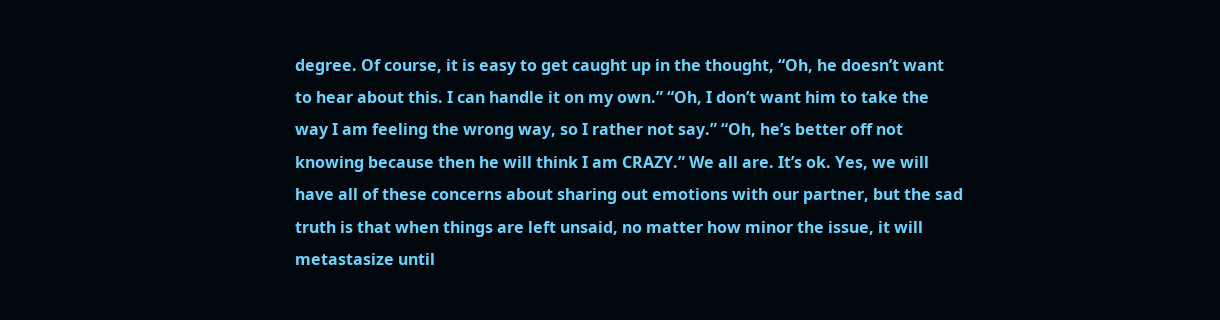degree. Of course, it is easy to get caught up in the thought, “Oh, he doesn’t want to hear about this. I can handle it on my own.” “Oh, I don’t want him to take the way I am feeling the wrong way, so I rather not say.” “Oh, he’s better off not knowing because then he will think I am CRAZY.” We all are. It’s ok. Yes, we will have all of these concerns about sharing out emotions with our partner, but the sad truth is that when things are left unsaid, no matter how minor the issue, it will metastasize until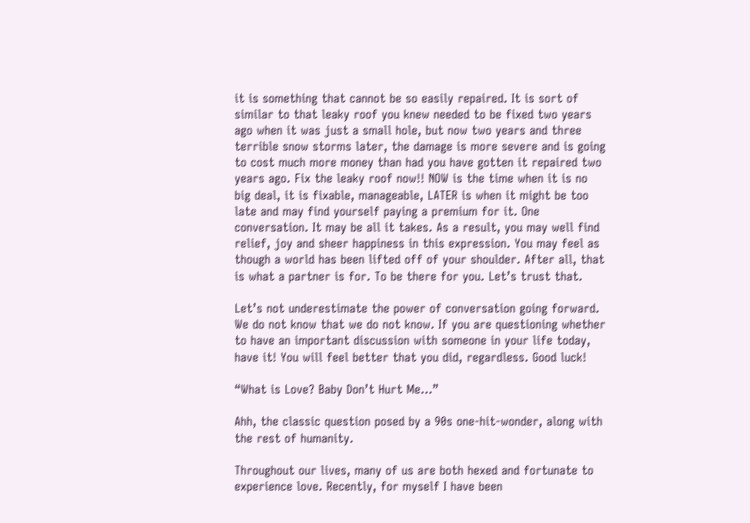it is something that cannot be so easily repaired. It is sort of similar to that leaky roof you knew needed to be fixed two years ago when it was just a small hole, but now two years and three terrible snow storms later, the damage is more severe and is going to cost much more money than had you have gotten it repaired two years ago. Fix the leaky roof now!! NOW is the time when it is no big deal, it is fixable, manageable, LATER is when it might be too late and may find yourself paying a premium for it. One conversation. It may be all it takes. As a result, you may well find relief, joy and sheer happiness in this expression. You may feel as though a world has been lifted off of your shoulder. After all, that is what a partner is for. To be there for you. Let’s trust that.

Let’s not underestimate the power of conversation going forward. We do not know that we do not know. If you are questioning whether to have an important discussion with someone in your life today, have it! You will feel better that you did, regardless. Good luck!

“What is Love? Baby Don’t Hurt Me…”

Ahh, the classic question posed by a 90s one-hit-wonder, along with the rest of humanity.

Throughout our lives, many of us are both hexed and fortunate to experience love. Recently, for myself I have been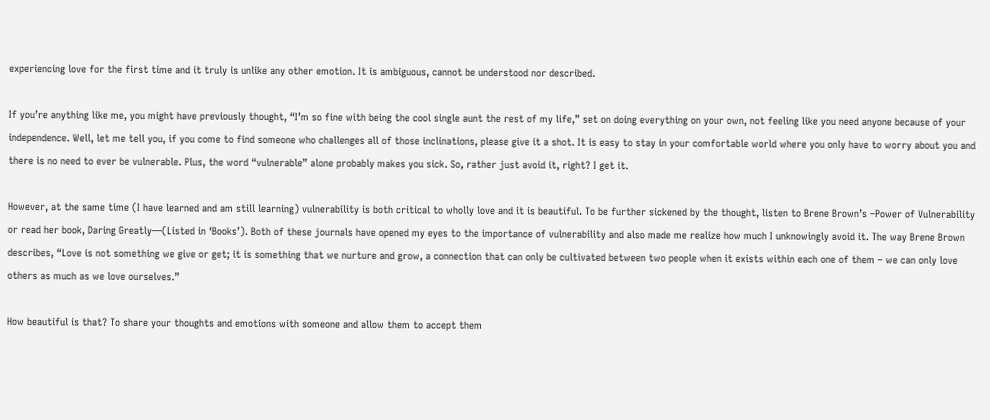experiencing love for the first time and it truly is unlike any other emotion. It is ambiguous, cannot be understood nor described.

If you’re anything like me, you might have previously thought, “I’m so fine with being the cool single aunt the rest of my life,” set on doing everything on your own, not feeling like you need anyone because of your independence. Well, let me tell you, if you come to find someone who challenges all of those inclinations, please give it a shot. It is easy to stay in your comfortable world where you only have to worry about you and there is no need to ever be vulnerable. Plus, the word “vulnerable” alone probably makes you sick. So, rather just avoid it, right? I get it.

However, at the same time (I have learned and am still learning) vulnerability is both critical to wholly love and it is beautiful. To be further sickened by the thought, listen to Brene Brown’s –Power of Vulnerability or read her book, Daring Greatly—(Listed in ‘Books’). Both of these journals have opened my eyes to the importance of vulnerability and also made me realize how much I unknowingly avoid it. The way Brene Brown describes, “Love is not something we give or get; it is something that we nurture and grow, a connection that can only be cultivated between two people when it exists within each one of them – we can only love others as much as we love ourselves.”

How beautiful is that? To share your thoughts and emotions with someone and allow them to accept them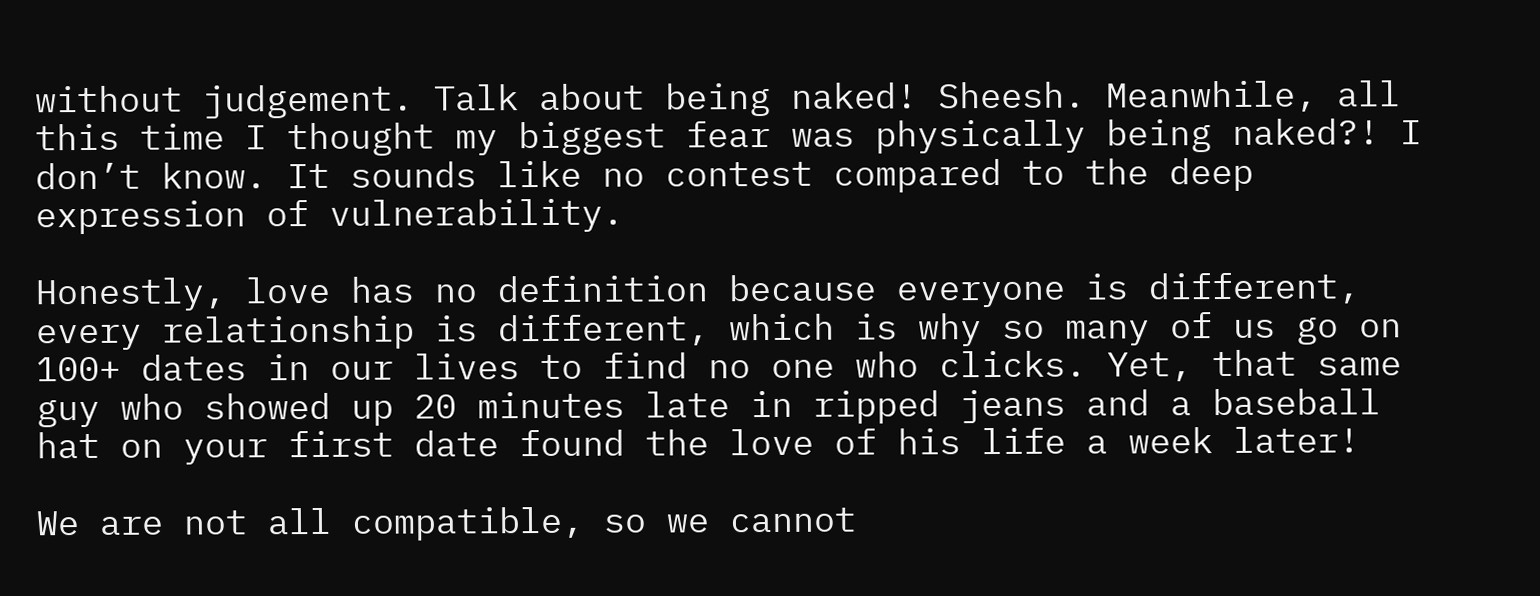without judgement. Talk about being naked! Sheesh. Meanwhile, all this time I thought my biggest fear was physically being naked?! I don’t know. It sounds like no contest compared to the deep expression of vulnerability.

Honestly, love has no definition because everyone is different, every relationship is different, which is why so many of us go on 100+ dates in our lives to find no one who clicks. Yet, that same guy who showed up 20 minutes late in ripped jeans and a baseball hat on your first date found the love of his life a week later!

We are not all compatible, so we cannot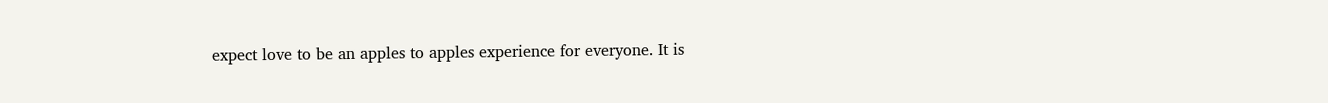expect love to be an apples to apples experience for everyone. It is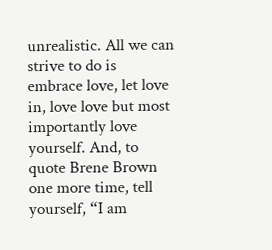unrealistic. All we can strive to do is embrace love, let love in, love love but most importantly love yourself. And, to quote Brene Brown one more time, tell yourself, “I am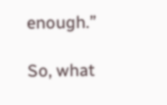enough.”

So, what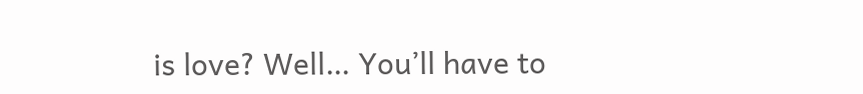is love? Well… You’ll have to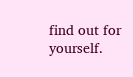find out for yourself.